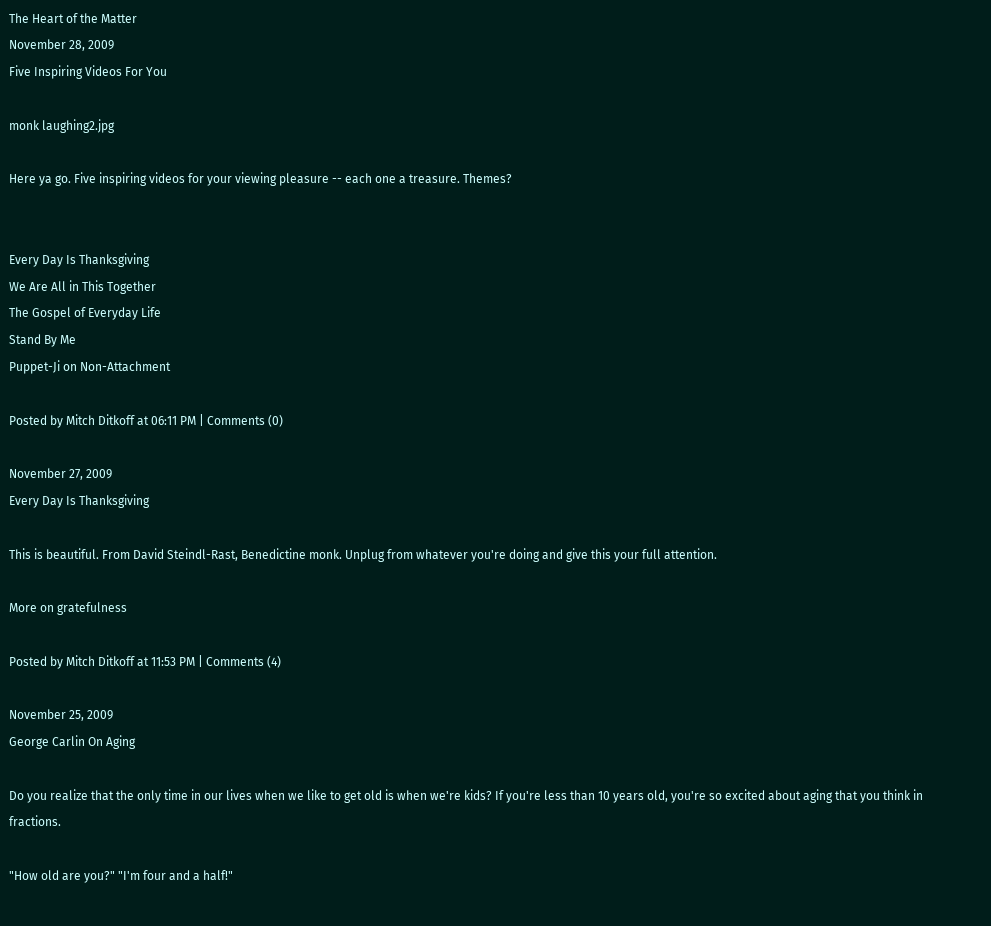The Heart of the Matter
November 28, 2009
Five Inspiring Videos For You

monk laughing2.jpg

Here ya go. Five inspiring videos for your viewing pleasure -- each one a treasure. Themes?


Every Day Is Thanksgiving
We Are All in This Together
The Gospel of Everyday Life
Stand By Me
Puppet-Ji on Non-Attachment

Posted by Mitch Ditkoff at 06:11 PM | Comments (0)

November 27, 2009
Every Day Is Thanksgiving

This is beautiful. From David Steindl-Rast, Benedictine monk. Unplug from whatever you're doing and give this your full attention.

More on gratefulness

Posted by Mitch Ditkoff at 11:53 PM | Comments (4)

November 25, 2009
George Carlin On Aging

Do you realize that the only time in our lives when we like to get old is when we're kids? If you're less than 10 years old, you're so excited about aging that you think in fractions.

"How old are you?" "I'm four and a half!"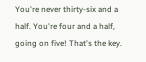You're never thirty-six and a half. You're four and a half, going on five! That's the key.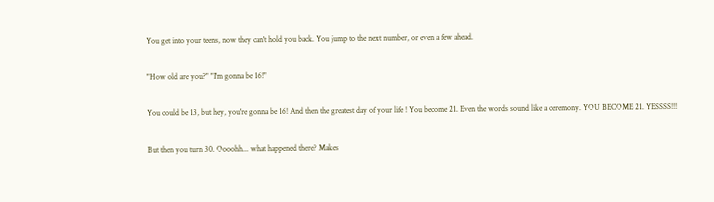You get into your teens, now they can't hold you back. You jump to the next number, or even a few ahead.

"How old are you?" "I'm gonna be 16!"

You could be 13, but hey, you're gonna be 16! And then the greatest day of your life ! You become 21. Even the words sound like a ceremony. YOU BECOME 21. YESSSS!!!

But then you turn 30. Oooohh... what happened there? Makes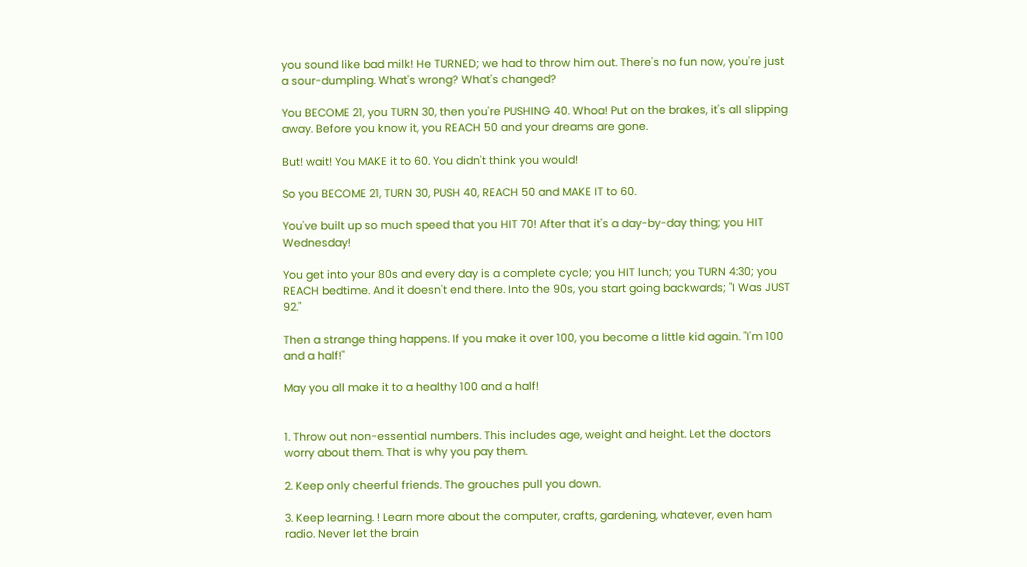you sound like bad milk! He TURNED; we had to throw him out. There's no fun now, you're just a sour-dumpling. What's wrong? What's changed?

You BECOME 21, you TURN 30, then you're PUSHING 40. Whoa! Put on the brakes, it's all slipping away. Before you know it, you REACH 50 and your dreams are gone.

But! wait! You MAKE it to 60. You didn't think you would!

So you BECOME 21, TURN 30, PUSH 40, REACH 50 and MAKE IT to 60.

You've built up so much speed that you HIT 70! After that it's a day-by-day thing; you HIT Wednesday!

You get into your 80s and every day is a complete cycle; you HIT lunch; you TURN 4:30; you REACH bedtime. And it doesn't end there. Into the 90s, you start going backwards; "I Was JUST 92."

Then a strange thing happens. If you make it over 100, you become a little kid again. "I'm 100 and a half!"

May you all make it to a healthy 100 and a half!


1. Throw out non-essential numbers. This includes age, weight and height. Let the doctors worry about them. That is why you pay them.

2. Keep only cheerful friends. The grouches pull you down.

3. Keep learning. ! Learn more about the computer, crafts, gardening, whatever, even ham radio. Never let the brain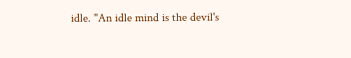idle. "An idle mind is the devil's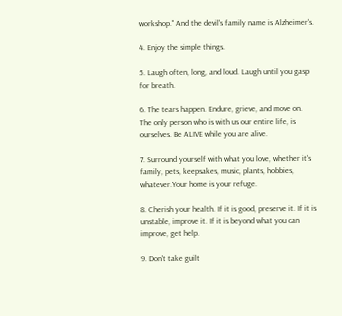workshop." And the devil's family name is Alzheimer's.

4. Enjoy the simple things.

5. Laugh often, long, and loud. Laugh until you gasp for breath.

6. The tears happen. Endure, grieve, and move on. The only person who is with us our entire life, is ourselves. Be ALIVE while you are alive.

7. Surround yourself with what you love, whether it's family, pets, keepsakes, music, plants, hobbies, whatever.Your home is your refuge.

8. Cherish your health. If it is good, preserve it. If it is unstable, improve it. If it is beyond what you can improve, get help.

9. Don't take guilt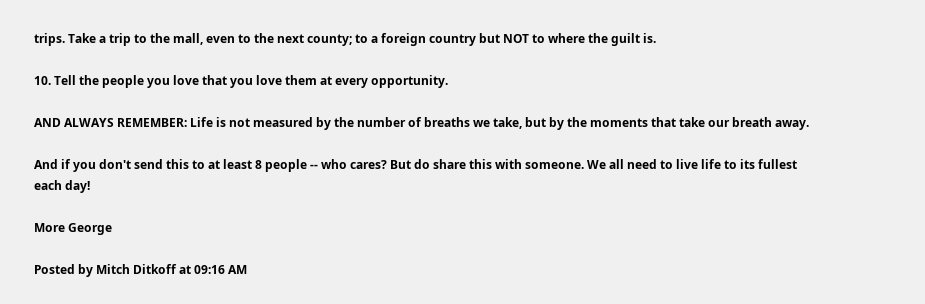trips. Take a trip to the mall, even to the next county; to a foreign country but NOT to where the guilt is.

10. Tell the people you love that you love them at every opportunity.

AND ALWAYS REMEMBER: Life is not measured by the number of breaths we take, but by the moments that take our breath away.

And if you don't send this to at least 8 people -- who cares? But do share this with someone. We all need to live life to its fullest each day!

More George

Posted by Mitch Ditkoff at 09:16 AM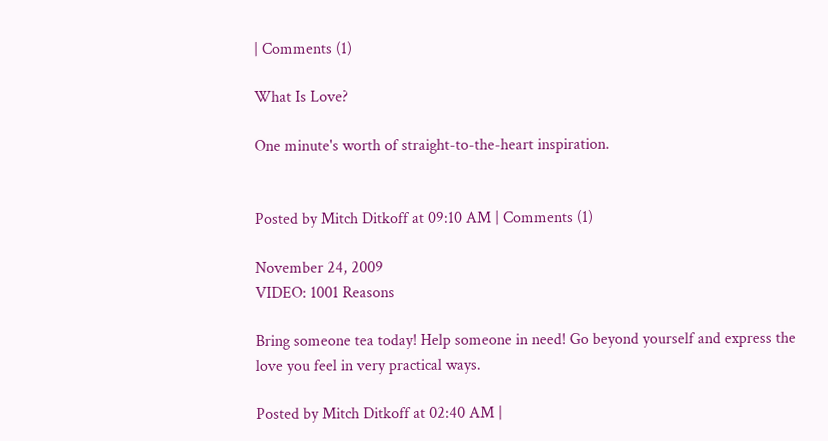| Comments (1)

What Is Love?

One minute's worth of straight-to-the-heart inspiration.


Posted by Mitch Ditkoff at 09:10 AM | Comments (1)

November 24, 2009
VIDEO: 1001 Reasons

Bring someone tea today! Help someone in need! Go beyond yourself and express the love you feel in very practical ways.

Posted by Mitch Ditkoff at 02:40 AM |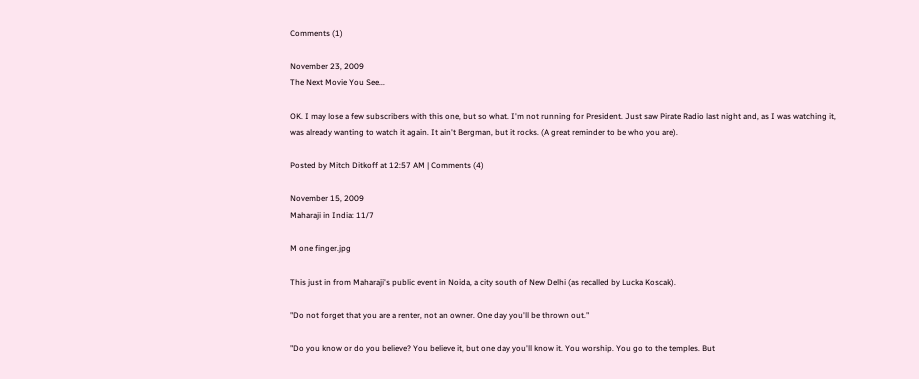Comments (1)

November 23, 2009
The Next Movie You See...

OK. I may lose a few subscribers with this one, but so what. I'm not running for President. Just saw Pirate Radio last night and, as I was watching it, was already wanting to watch it again. It ain't Bergman, but it rocks. (A great reminder to be who you are).

Posted by Mitch Ditkoff at 12:57 AM | Comments (4)

November 15, 2009
Maharaji in India: 11/7

M one finger.jpg

This just in from Maharaji's public event in Noida, a city south of New Delhi (as recalled by Lucka Koscak).

"Do not forget that you are a renter, not an owner. One day you'll be thrown out."

"Do you know or do you believe? You believe it, but one day you'll know it. You worship. You go to the temples. But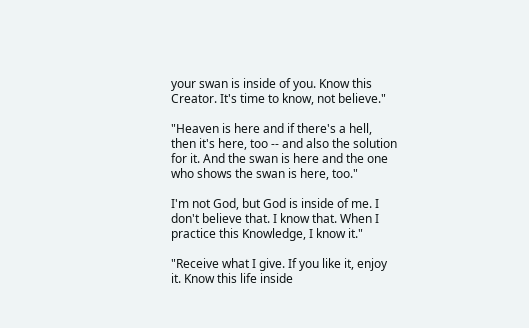your swan is inside of you. Know this Creator. It's time to know, not believe."

"Heaven is here and if there's a hell, then it's here, too -- and also the solution for it. And the swan is here and the one who shows the swan is here, too."

I'm not God, but God is inside of me. I don't believe that. I know that. When I practice this Knowledge, I know it."

"Receive what I give. If you like it, enjoy it. Know this life inside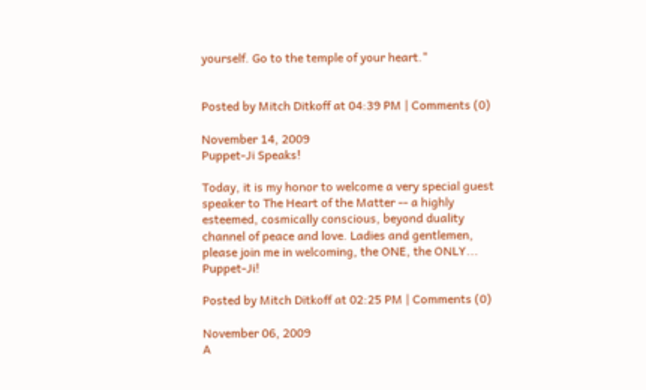yourself. Go to the temple of your heart."


Posted by Mitch Ditkoff at 04:39 PM | Comments (0)

November 14, 2009
Puppet-Ji Speaks!

Today, it is my honor to welcome a very special guest speaker to The Heart of the Matter -- a highly esteemed, cosmically conscious, beyond duality channel of peace and love. Ladies and gentlemen, please join me in welcoming, the ONE, the ONLY... Puppet-Ji!

Posted by Mitch Ditkoff at 02:25 PM | Comments (0)

November 06, 2009
A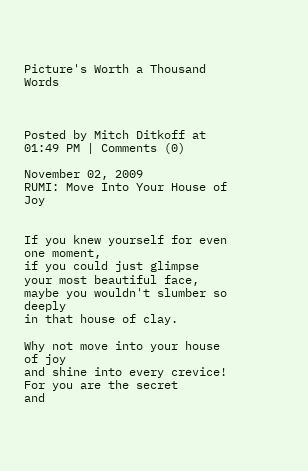Picture's Worth a Thousand Words



Posted by Mitch Ditkoff at 01:49 PM | Comments (0)

November 02, 2009
RUMI: Move Into Your House of Joy


If you knew yourself for even one moment,
if you could just glimpse
your most beautiful face,
maybe you wouldn't slumber so deeply
in that house of clay.

Why not move into your house of joy
and shine into every crevice!
For you are the secret
and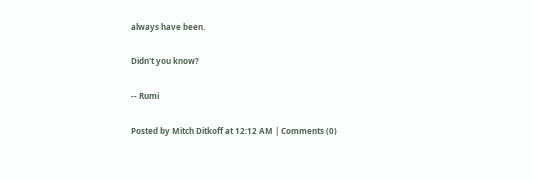always have been.

Didn't you know?

-- Rumi

Posted by Mitch Ditkoff at 12:12 AM | Comments (0)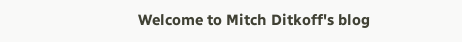Welcome to Mitch Ditkoff's blog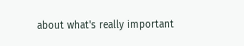about what's really important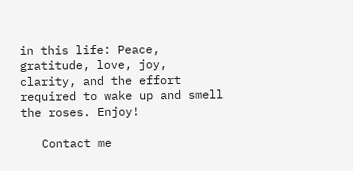in this life: Peace, gratitude, love, joy, clarity, and the effort required to wake up and smell the roses. Enjoy!

   Contact me